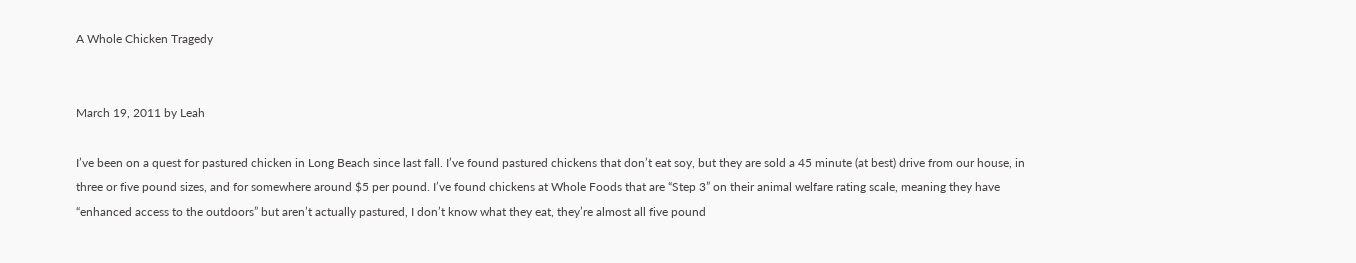A Whole Chicken Tragedy


March 19, 2011 by Leah

I’ve been on a quest for pastured chicken in Long Beach since last fall. I’ve found pastured chickens that don’t eat soy, but they are sold a 45 minute (at best) drive from our house, in three or five pound sizes, and for somewhere around $5 per pound. I’ve found chickens at Whole Foods that are “Step 3” on their animal welfare rating scale, meaning they have “enhanced access to the outdoors” but aren’t actually pastured, I don’t know what they eat, they’re almost all five pound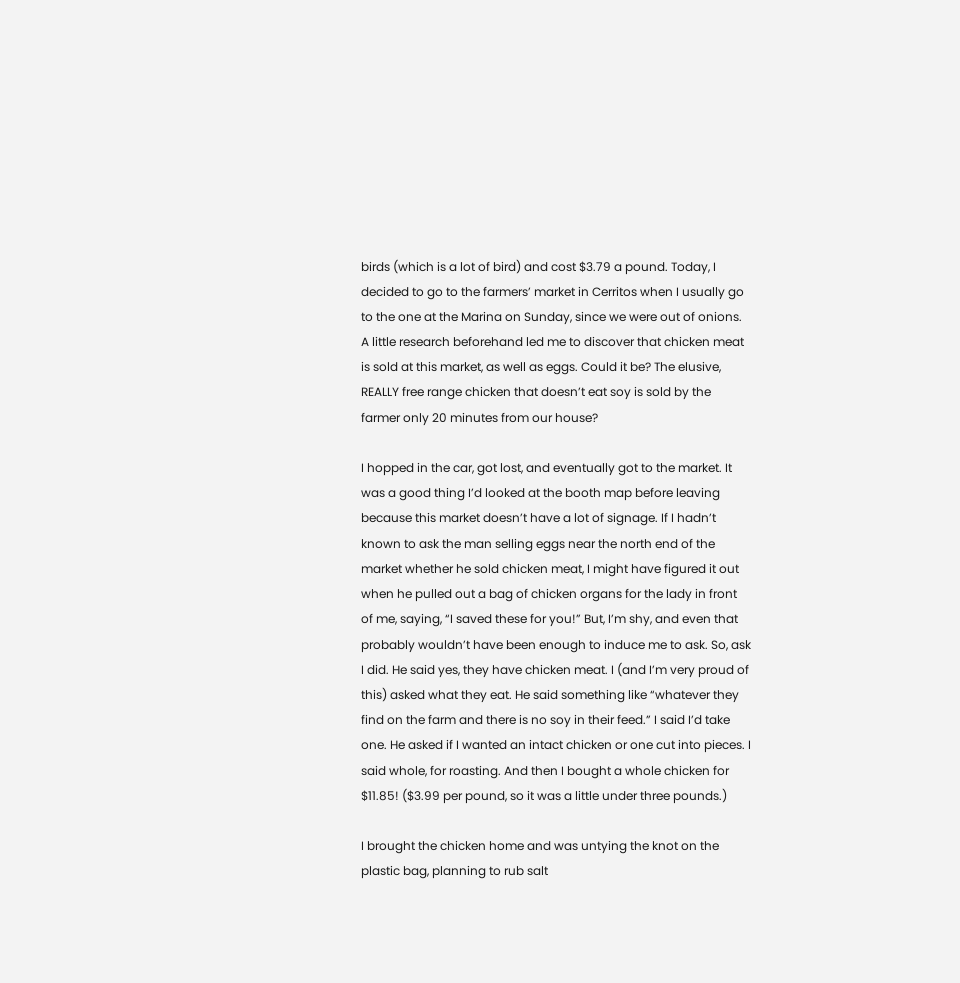birds (which is a lot of bird) and cost $3.79 a pound. Today, I decided to go to the farmers’ market in Cerritos when I usually go to the one at the Marina on Sunday, since we were out of onions. A little research beforehand led me to discover that chicken meat is sold at this market, as well as eggs. Could it be? The elusive, REALLY free range chicken that doesn’t eat soy is sold by the farmer only 20 minutes from our house?

I hopped in the car, got lost, and eventually got to the market. It was a good thing I’d looked at the booth map before leaving because this market doesn’t have a lot of signage. If I hadn’t known to ask the man selling eggs near the north end of the market whether he sold chicken meat, I might have figured it out when he pulled out a bag of chicken organs for the lady in front of me, saying, “I saved these for you!” But, I’m shy, and even that probably wouldn’t have been enough to induce me to ask. So, ask I did. He said yes, they have chicken meat. I (and I’m very proud of this) asked what they eat. He said something like “whatever they find on the farm and there is no soy in their feed.” I said I’d take one. He asked if I wanted an intact chicken or one cut into pieces. I said whole, for roasting. And then I bought a whole chicken for $11.85! ($3.99 per pound, so it was a little under three pounds.)

I brought the chicken home and was untying the knot on the plastic bag, planning to rub salt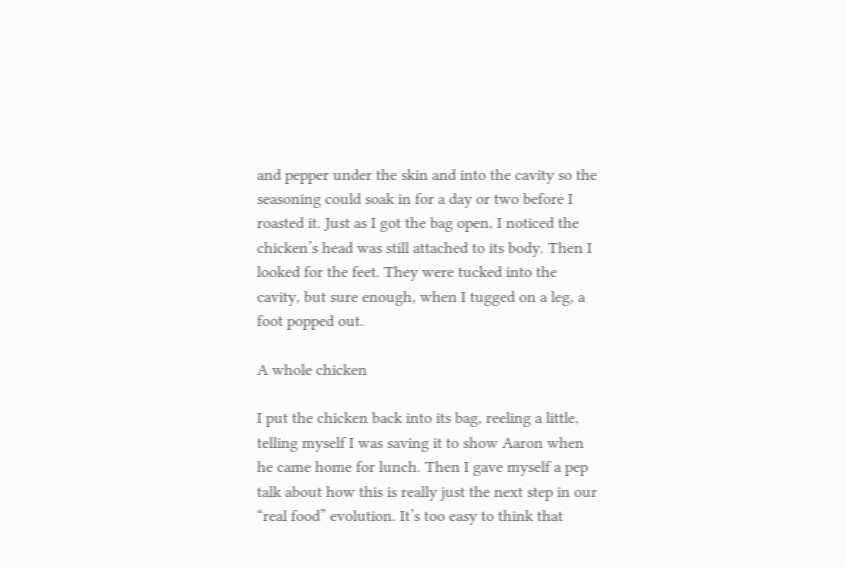and pepper under the skin and into the cavity so the seasoning could soak in for a day or two before I roasted it. Just as I got the bag open, I noticed the chicken’s head was still attached to its body. Then I looked for the feet. They were tucked into the cavity, but sure enough, when I tugged on a leg, a foot popped out.

A whole chicken

I put the chicken back into its bag, reeling a little, telling myself I was saving it to show Aaron when he came home for lunch. Then I gave myself a pep talk about how this is really just the next step in our “real food” evolution. It’s too easy to think that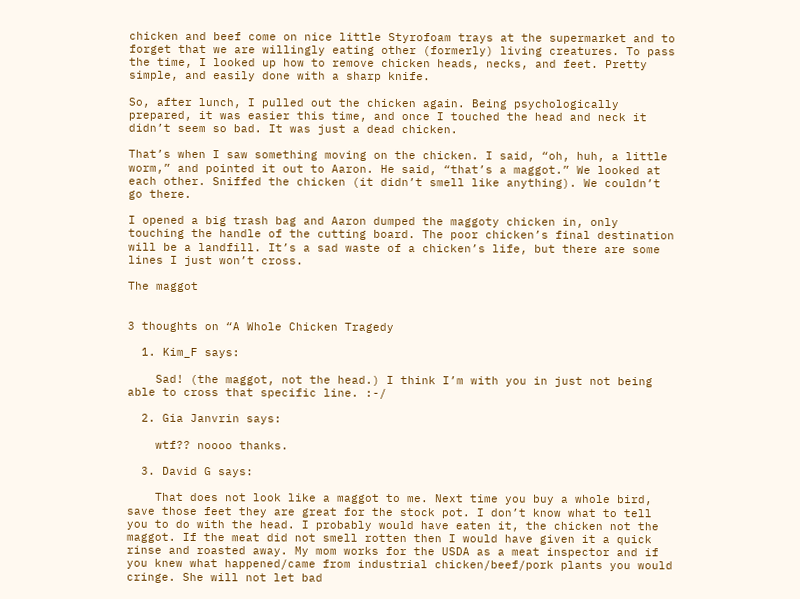chicken and beef come on nice little Styrofoam trays at the supermarket and to forget that we are willingly eating other (formerly) living creatures. To pass the time, I looked up how to remove chicken heads, necks, and feet. Pretty simple, and easily done with a sharp knife.

So, after lunch, I pulled out the chicken again. Being psychologically prepared, it was easier this time, and once I touched the head and neck it didn’t seem so bad. It was just a dead chicken.

That’s when I saw something moving on the chicken. I said, “oh, huh, a little worm,” and pointed it out to Aaron. He said, “that’s a maggot.” We looked at each other. Sniffed the chicken (it didn’t smell like anything). We couldn’t go there.

I opened a big trash bag and Aaron dumped the maggoty chicken in, only touching the handle of the cutting board. The poor chicken’s final destination will be a landfill. It’s a sad waste of a chicken’s life, but there are some lines I just won’t cross.

The maggot


3 thoughts on “A Whole Chicken Tragedy

  1. Kim_F says:

    Sad! (the maggot, not the head.) I think I’m with you in just not being able to cross that specific line. :-/

  2. Gia Janvrin says:

    wtf?? noooo thanks.

  3. David G says:

    That does not look like a maggot to me. Next time you buy a whole bird, save those feet they are great for the stock pot. I don’t know what to tell you to do with the head. I probably would have eaten it, the chicken not the maggot. If the meat did not smell rotten then I would have given it a quick rinse and roasted away. My mom works for the USDA as a meat inspector and if you knew what happened/came from industrial chicken/beef/pork plants you would cringe. She will not let bad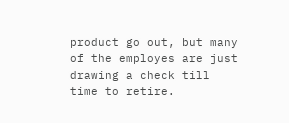product go out, but many of the employes are just drawing a check till time to retire.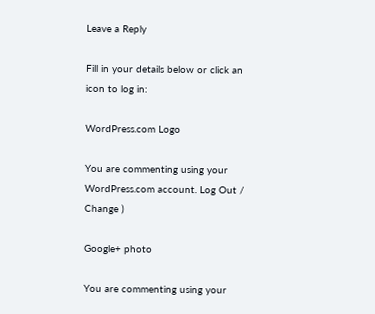Leave a Reply

Fill in your details below or click an icon to log in:

WordPress.com Logo

You are commenting using your WordPress.com account. Log Out /  Change )

Google+ photo

You are commenting using your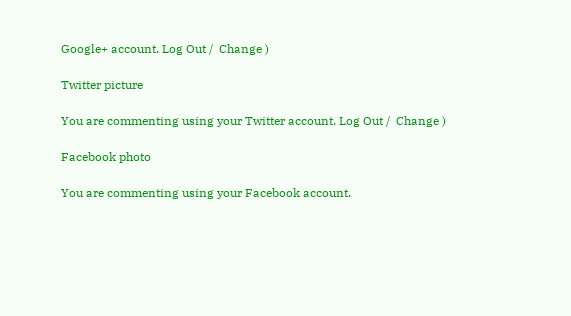Google+ account. Log Out /  Change )

Twitter picture

You are commenting using your Twitter account. Log Out /  Change )

Facebook photo

You are commenting using your Facebook account.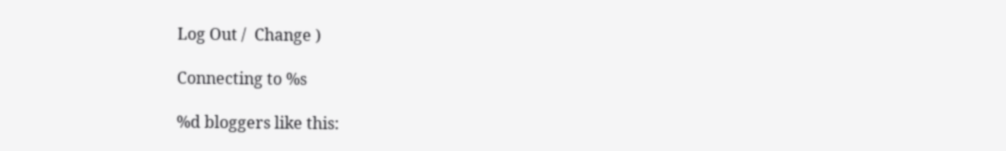Log Out /  Change )

Connecting to %s

%d bloggers like this: